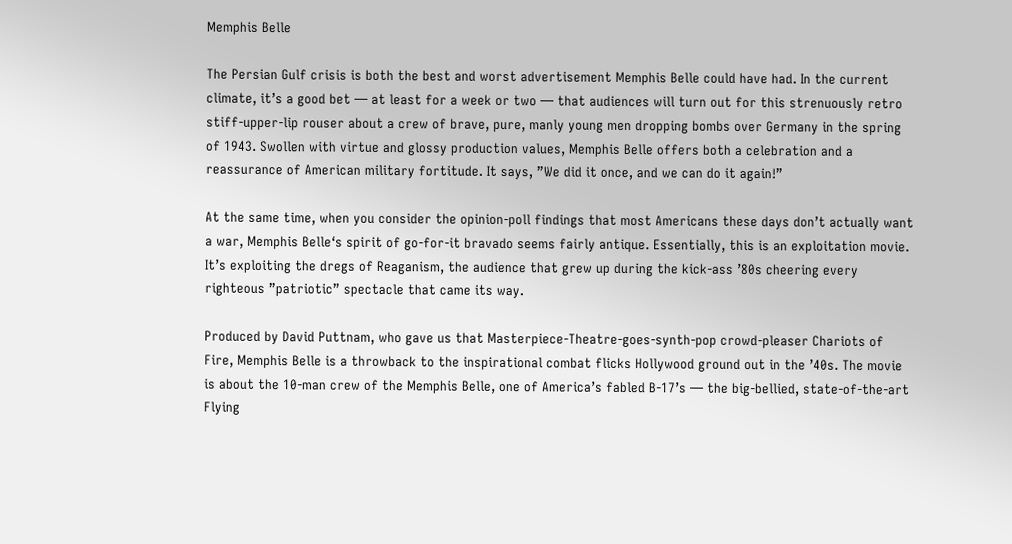Memphis Belle

The Persian Gulf crisis is both the best and worst advertisement Memphis Belle could have had. In the current climate, it’s a good bet — at least for a week or two — that audiences will turn out for this strenuously retro stiff-upper-lip rouser about a crew of brave, pure, manly young men dropping bombs over Germany in the spring of 1943. Swollen with virtue and glossy production values, Memphis Belle offers both a celebration and a reassurance of American military fortitude. It says, ”We did it once, and we can do it again!”

At the same time, when you consider the opinion-poll findings that most Americans these days don’t actually want a war, Memphis Belle‘s spirit of go-for-it bravado seems fairly antique. Essentially, this is an exploitation movie. It’s exploiting the dregs of Reaganism, the audience that grew up during the kick-ass ’80s cheering every righteous ”patriotic” spectacle that came its way.

Produced by David Puttnam, who gave us that Masterpiece-Theatre-goes-synth-pop crowd-pleaser Chariots of Fire, Memphis Belle is a throwback to the inspirational combat flicks Hollywood ground out in the ’40s. The movie is about the 10-man crew of the Memphis Belle, one of America’s fabled B-17’s — the big-bellied, state-of-the-art Flying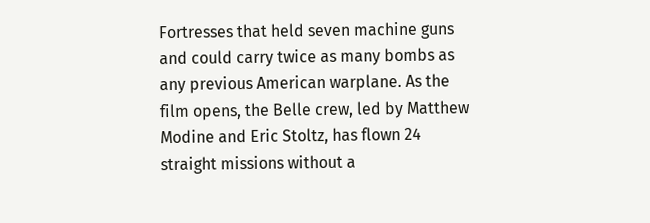Fortresses that held seven machine guns and could carry twice as many bombs as any previous American warplane. As the film opens, the Belle crew, led by Matthew Modine and Eric Stoltz, has flown 24 straight missions without a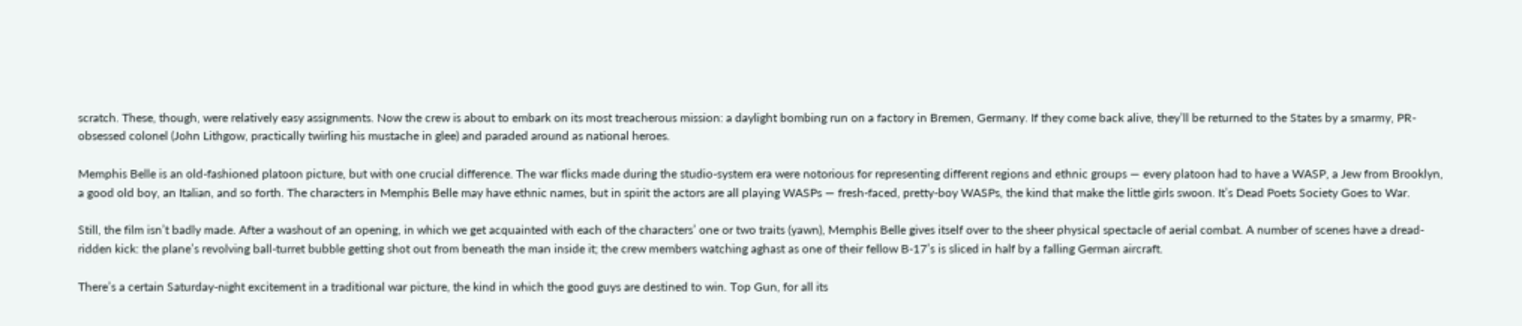scratch. These, though, were relatively easy assignments. Now the crew is about to embark on its most treacherous mission: a daylight bombing run on a factory in Bremen, Germany. If they come back alive, they’ll be returned to the States by a smarmy, PR-obsessed colonel (John Lithgow, practically twirling his mustache in glee) and paraded around as national heroes.

Memphis Belle is an old-fashioned platoon picture, but with one crucial difference. The war flicks made during the studio-system era were notorious for representing different regions and ethnic groups — every platoon had to have a WASP, a Jew from Brooklyn, a good old boy, an Italian, and so forth. The characters in Memphis Belle may have ethnic names, but in spirit the actors are all playing WASPs — fresh-faced, pretty-boy WASPs, the kind that make the little girls swoon. It’s Dead Poets Society Goes to War.

Still, the film isn’t badly made. After a washout of an opening, in which we get acquainted with each of the characters’ one or two traits (yawn), Memphis Belle gives itself over to the sheer physical spectacle of aerial combat. A number of scenes have a dread-ridden kick: the plane’s revolving ball-turret bubble getting shot out from beneath the man inside it; the crew members watching aghast as one of their fellow B-17’s is sliced in half by a falling German aircraft.

There’s a certain Saturday-night excitement in a traditional war picture, the kind in which the good guys are destined to win. Top Gun, for all its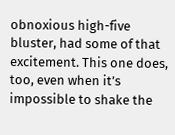obnoxious high-five bluster, had some of that excitement. This one does, too, even when it’s impossible to shake the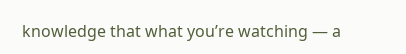knowledge that what you’re watching — a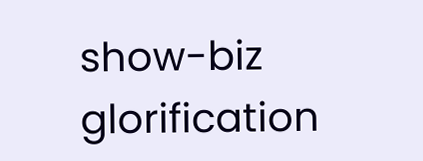show-biz glorification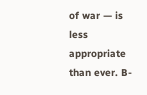of war — is less appropriate than ever. B-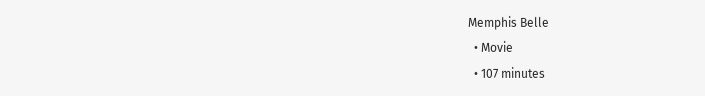Memphis Belle
  • Movie
  • 107 minutes